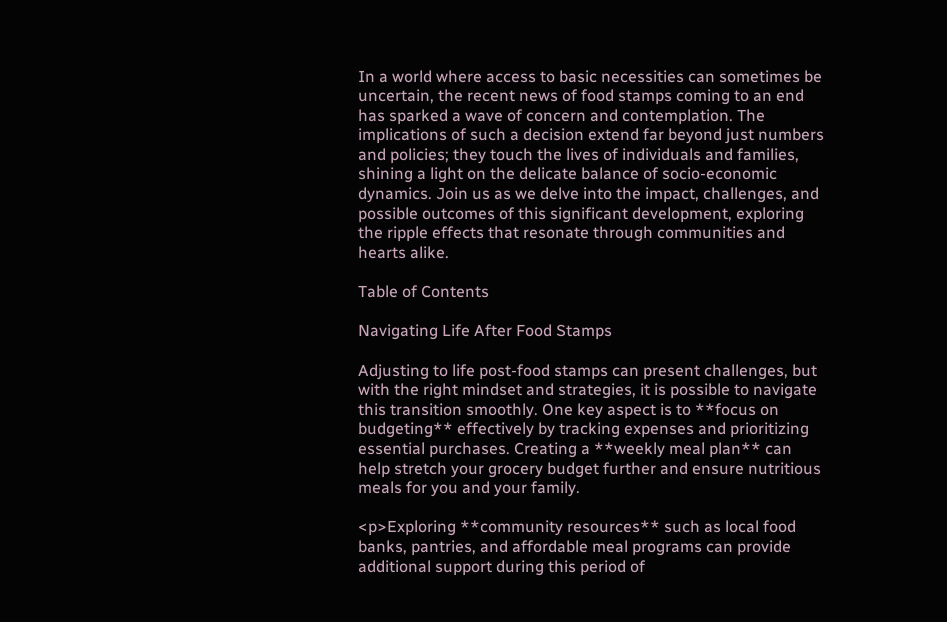In a world where access to basic necessities can sometimes be uncertain, the recent news of food stamps coming to an end has sparked a wave of concern and contemplation. The implications of such a decision extend far beyond just numbers and policies; they touch the lives of individuals and families, shining a light on the delicate balance of socio-economic dynamics. Join us as we delve into the impact, challenges, and possible outcomes of this significant development, exploring the ripple effects that resonate through communities and hearts alike.

Table of Contents

Navigating Life After Food Stamps

Adjusting to life post-food stamps can present challenges, but with the right mindset and strategies, it is possible to navigate this transition smoothly. One key aspect is to **focus on budgeting** effectively by tracking expenses and prioritizing essential purchases. Creating a **weekly meal plan** can help stretch your grocery budget further and ensure nutritious meals for you and your family.

<p>Exploring **community resources** such as local food banks, pantries, and affordable meal programs can provide additional support during this period of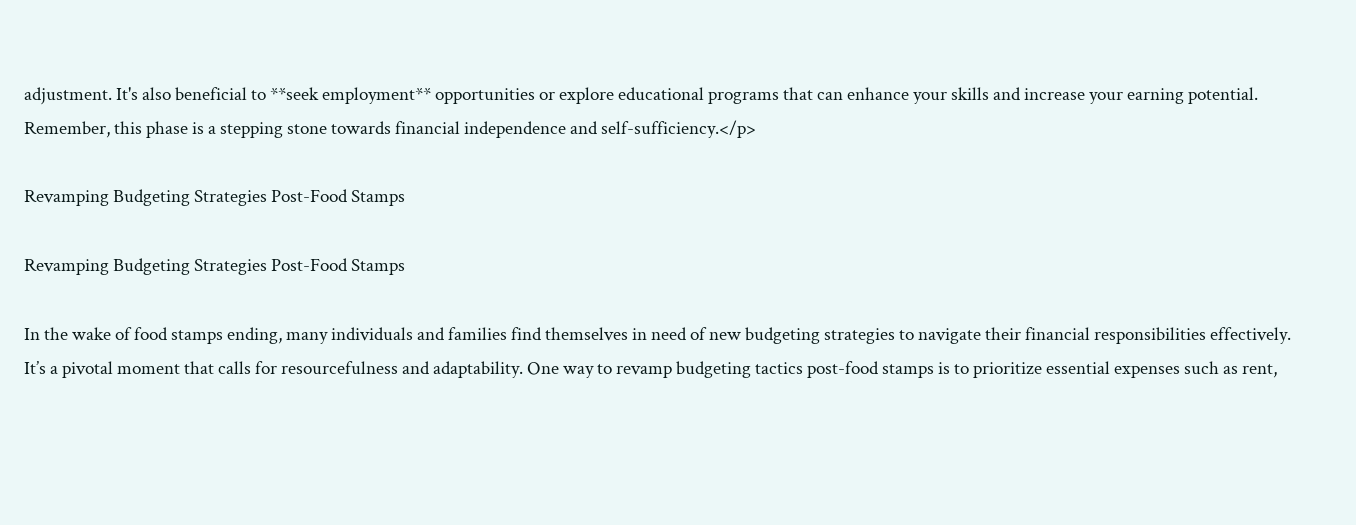adjustment. It's also beneficial to **seek employment** opportunities or explore educational programs that can enhance your skills and increase your earning potential. Remember, this phase is a stepping stone towards financial independence and self-sufficiency.</p>

Revamping Budgeting Strategies Post-Food Stamps

Revamping Budgeting Strategies Post-Food Stamps

In the wake of food stamps ending, many individuals and families find themselves in need of new budgeting strategies to navigate their financial responsibilities effectively. It’s a pivotal moment that calls for resourcefulness and adaptability. One way to revamp budgeting tactics post-food stamps is to prioritize essential expenses such as rent,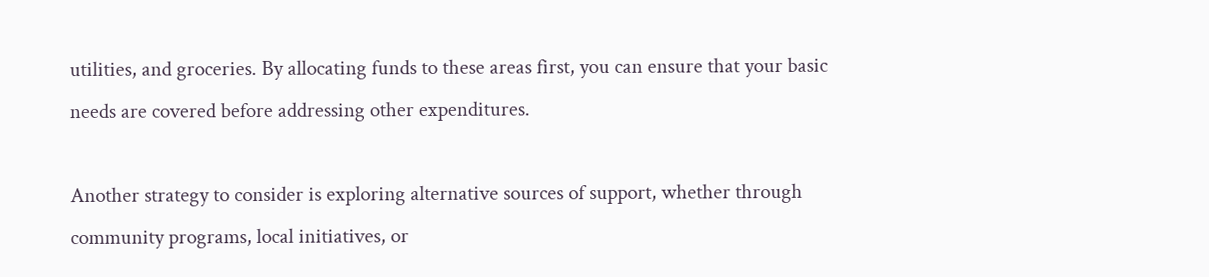utilities, and groceries. By allocating funds to these areas first, you can ensure that your basic needs are covered before addressing other expenditures.

Another strategy to consider is exploring alternative sources of support, whether through community programs, local initiatives, or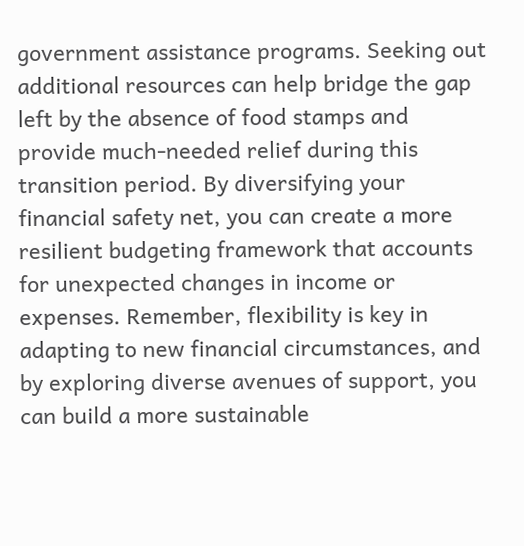government assistance programs. Seeking out additional resources can help bridge the gap left by the absence of food stamps and provide much-needed relief during this transition period. By diversifying your financial safety net, you can create a more resilient budgeting framework that accounts for unexpected changes in income or expenses. Remember, flexibility is key in adapting to new financial circumstances, and by exploring diverse avenues of support, you can build a more sustainable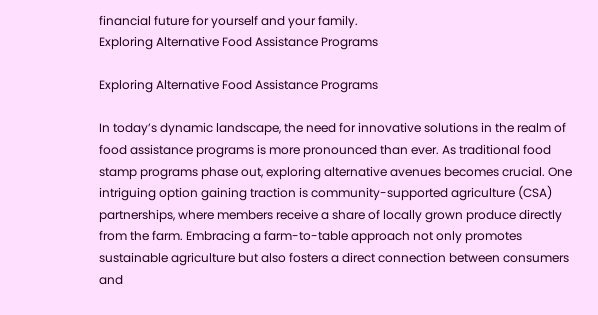financial future for yourself and your family.
Exploring Alternative Food Assistance Programs

Exploring Alternative Food Assistance Programs

In today’s dynamic landscape, the need for innovative solutions in the realm of food assistance programs is more pronounced than ever. As traditional food stamp programs phase out, exploring alternative avenues becomes crucial. One intriguing option gaining traction is community-supported agriculture (CSA) partnerships, where members receive a share of locally grown produce directly from the farm. Embracing a farm-to-table approach not only promotes sustainable agriculture but also fosters a direct connection between consumers and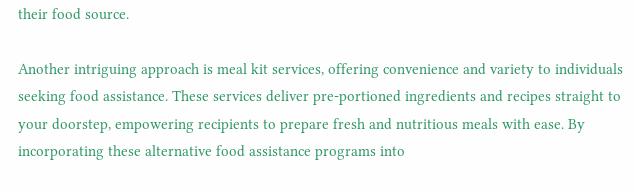their food source.

Another intriguing approach is meal kit services, offering convenience and variety to individuals seeking food assistance. These services deliver pre-portioned ingredients and recipes straight to your doorstep, empowering recipients to prepare fresh and nutritious meals with ease. By incorporating these alternative food assistance programs into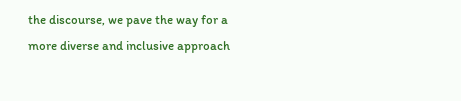the discourse, we pave the way for a more diverse and inclusive approach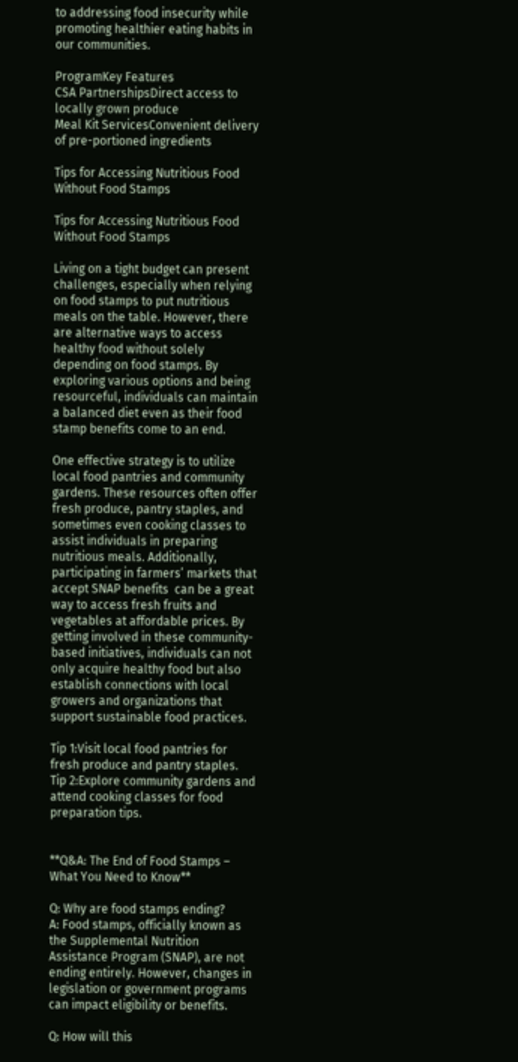to addressing food insecurity while promoting healthier eating habits in our communities.

ProgramKey Features
CSA PartnershipsDirect access to locally grown produce
Meal Kit ServicesConvenient delivery of pre-portioned ingredients

Tips for Accessing Nutritious Food Without Food Stamps

Tips for Accessing Nutritious Food Without Food Stamps

Living on a tight budget can present challenges, especially when relying on food stamps to put nutritious meals on the table. However, there are alternative ways to access healthy food without solely depending on food stamps. By exploring various options and being resourceful, individuals can maintain a balanced diet even as their food stamp benefits come to an end.

One effective strategy is to utilize local food pantries and community gardens. These resources often offer fresh produce, pantry staples, and sometimes even cooking classes to assist individuals in preparing nutritious meals. Additionally, participating in farmers’ markets that accept SNAP benefits  can be a great way to access fresh fruits and vegetables at affordable prices. By getting involved in these community-based initiatives, individuals can not only acquire healthy food but also establish connections with local growers and organizations that support sustainable food practices.

Tip 1:Visit local food pantries for fresh produce and pantry staples.
Tip 2:Explore community gardens and attend cooking classes for food preparation tips.


**Q&A: The End of Food Stamps – What You Need to Know**

Q: Why are food stamps ending?
A: Food stamps, officially known as the Supplemental Nutrition Assistance Program (SNAP), are not ending entirely. However, changes in legislation or government programs can impact eligibility or benefits.

Q: How will this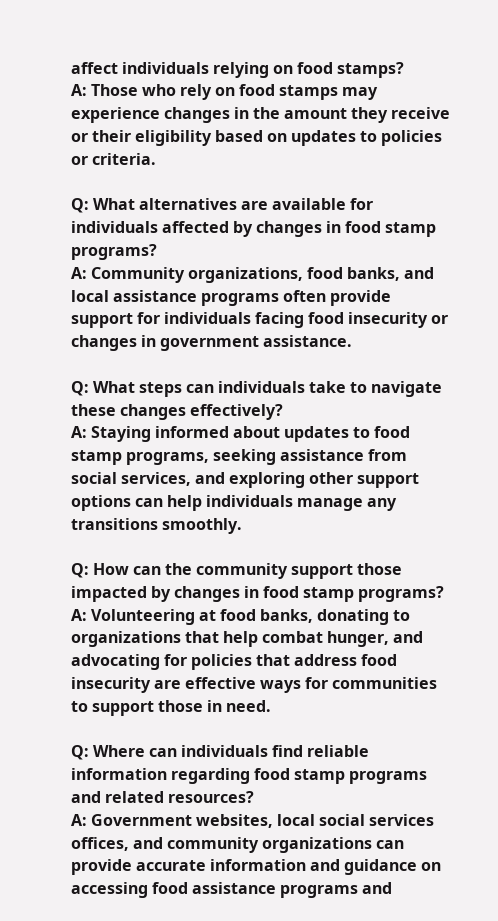affect individuals relying on food stamps?
A: Those who rely on food stamps may experience changes in the amount they receive or their eligibility based on updates to policies or criteria.

Q: What alternatives are available for individuals affected by changes in food stamp programs?
A: Community organizations, food banks, and local assistance programs often provide support for individuals facing food insecurity or changes in government assistance.

Q: What steps can individuals take to navigate these changes effectively?
A: Staying informed about updates to food stamp programs, seeking assistance from social services, and exploring other support options can help individuals manage any transitions smoothly.

Q: How can the community support those impacted by changes in food stamp programs?
A: Volunteering at food banks, donating to organizations that help combat hunger, and advocating for policies that address food insecurity are effective ways for communities to support those in need.

Q: Where can individuals find reliable information regarding food stamp programs and related resources?
A: Government websites, local social services offices, and community organizations can provide accurate information and guidance on accessing food assistance programs and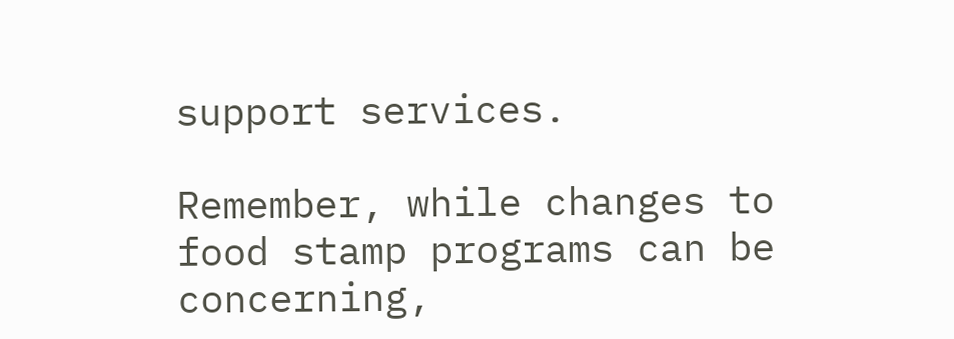support services.

Remember, while changes to food stamp programs can be concerning,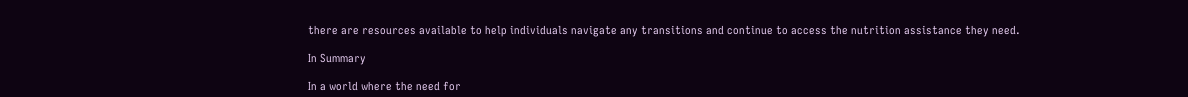there are resources available to help individuals navigate any transitions and continue to access the nutrition assistance they need.

In Summary

In a world where the need for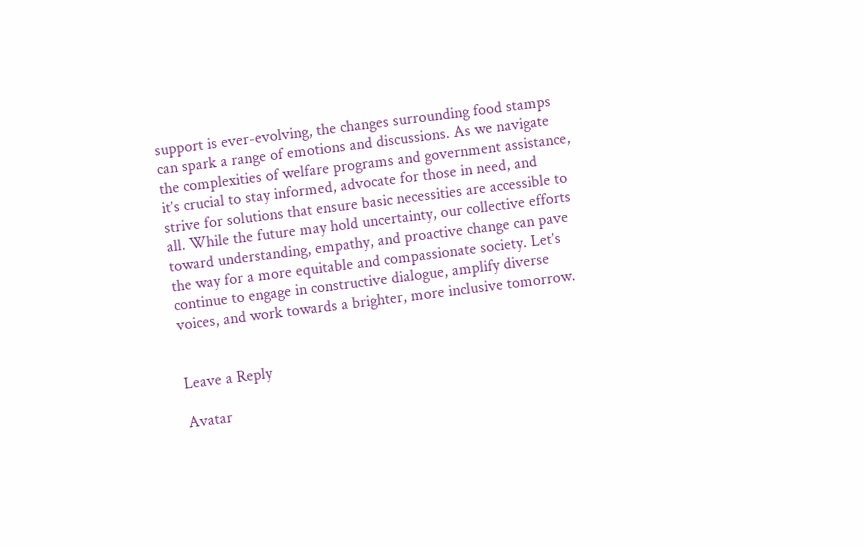support is ever-evolving, the changes surrounding food stamps can spark a range of emotions and discussions. As we navigate the complexities of welfare programs and government assistance, it’s crucial to stay informed, advocate for those in need, and strive for solutions that ensure basic necessities are accessible to all. While the future may hold uncertainty, our collective efforts toward understanding, empathy, and proactive change can pave the way for a more equitable and compassionate society. Let’s continue to engage in constructive dialogue, amplify diverse voices, and work towards a brighter, more inclusive tomorrow.


Leave a Reply

Avatar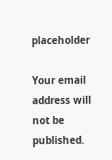placeholder

Your email address will not be published.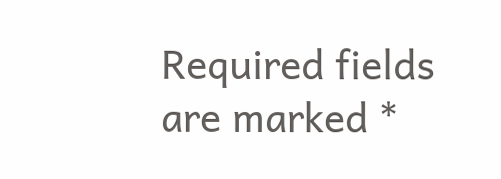Required fields are marked *